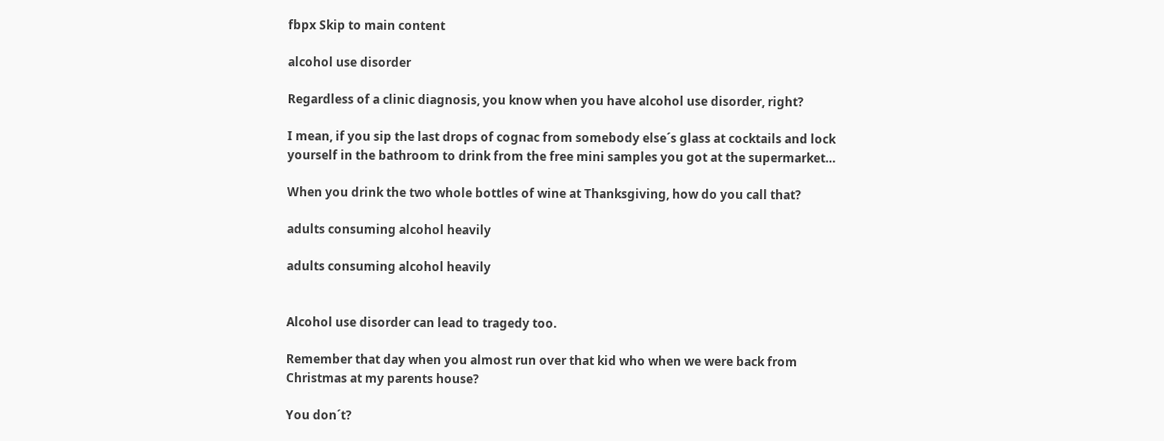fbpx Skip to main content

alcohol use disorder

Regardless of a clinic diagnosis, you know when you have alcohol use disorder, right?

I mean, if you sip the last drops of cognac from somebody else´s glass at cocktails and lock yourself in the bathroom to drink from the free mini samples you got at the supermarket…

When you drink the two whole bottles of wine at Thanksgiving, how do you call that?

adults consuming alcohol heavily

adults consuming alcohol heavily


Alcohol use disorder can lead to tragedy too.

Remember that day when you almost run over that kid who when we were back from Christmas at my parents house?

You don´t?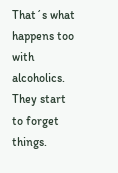That´s what happens too with alcoholics.  They start to forget things.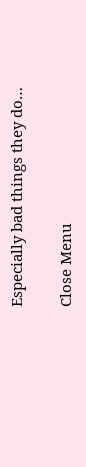Especially bad things they do…

Close Menu